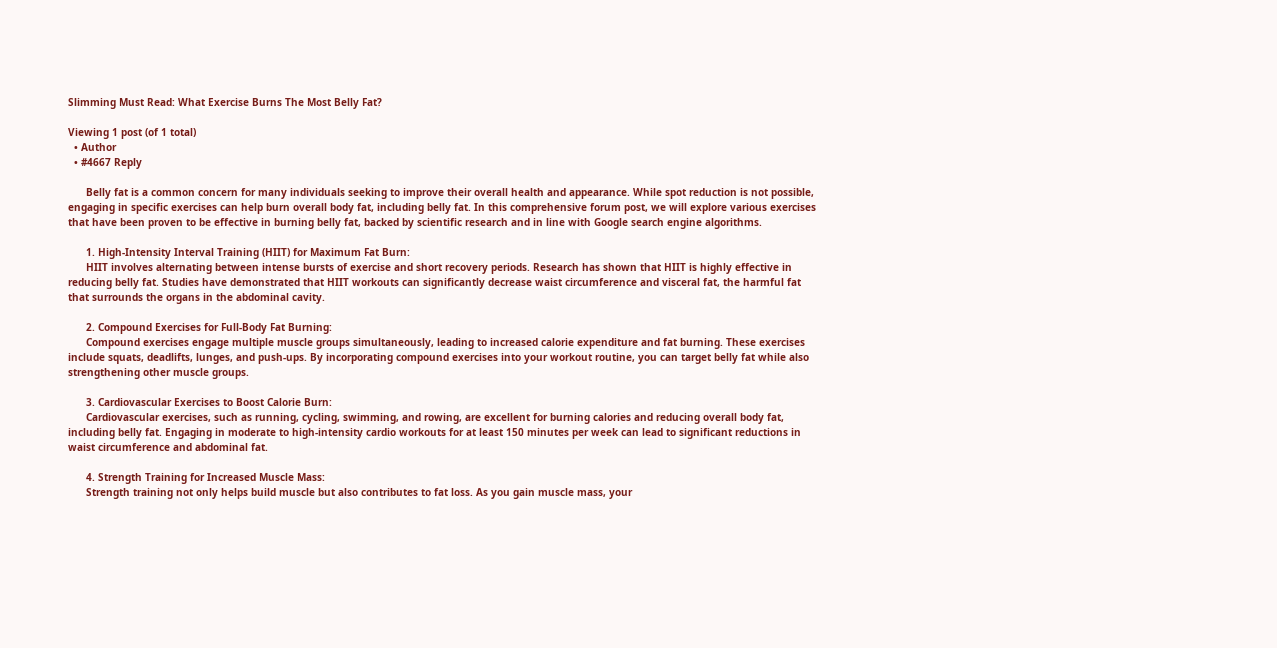Slimming Must Read: What Exercise Burns The Most Belly Fat?

Viewing 1 post (of 1 total)
  • Author
  • #4667 Reply

      Belly fat is a common concern for many individuals seeking to improve their overall health and appearance. While spot reduction is not possible, engaging in specific exercises can help burn overall body fat, including belly fat. In this comprehensive forum post, we will explore various exercises that have been proven to be effective in burning belly fat, backed by scientific research and in line with Google search engine algorithms.

      1. High-Intensity Interval Training (HIIT) for Maximum Fat Burn:
      HIIT involves alternating between intense bursts of exercise and short recovery periods. Research has shown that HIIT is highly effective in reducing belly fat. Studies have demonstrated that HIIT workouts can significantly decrease waist circumference and visceral fat, the harmful fat that surrounds the organs in the abdominal cavity.

      2. Compound Exercises for Full-Body Fat Burning:
      Compound exercises engage multiple muscle groups simultaneously, leading to increased calorie expenditure and fat burning. These exercises include squats, deadlifts, lunges, and push-ups. By incorporating compound exercises into your workout routine, you can target belly fat while also strengthening other muscle groups.

      3. Cardiovascular Exercises to Boost Calorie Burn:
      Cardiovascular exercises, such as running, cycling, swimming, and rowing, are excellent for burning calories and reducing overall body fat, including belly fat. Engaging in moderate to high-intensity cardio workouts for at least 150 minutes per week can lead to significant reductions in waist circumference and abdominal fat.

      4. Strength Training for Increased Muscle Mass:
      Strength training not only helps build muscle but also contributes to fat loss. As you gain muscle mass, your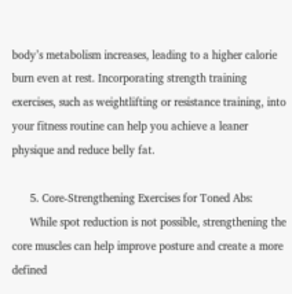body’s metabolism increases, leading to a higher calorie burn even at rest. Incorporating strength training exercises, such as weightlifting or resistance training, into your fitness routine can help you achieve a leaner physique and reduce belly fat.

      5. Core-Strengthening Exercises for Toned Abs:
      While spot reduction is not possible, strengthening the core muscles can help improve posture and create a more defined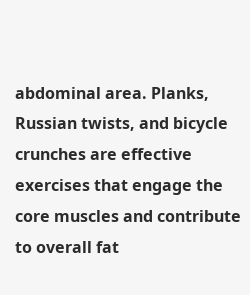abdominal area. Planks, Russian twists, and bicycle crunches are effective exercises that engage the core muscles and contribute to overall fat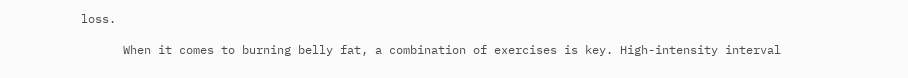loss.

      When it comes to burning belly fat, a combination of exercises is key. High-intensity interval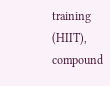training (HIIT), compound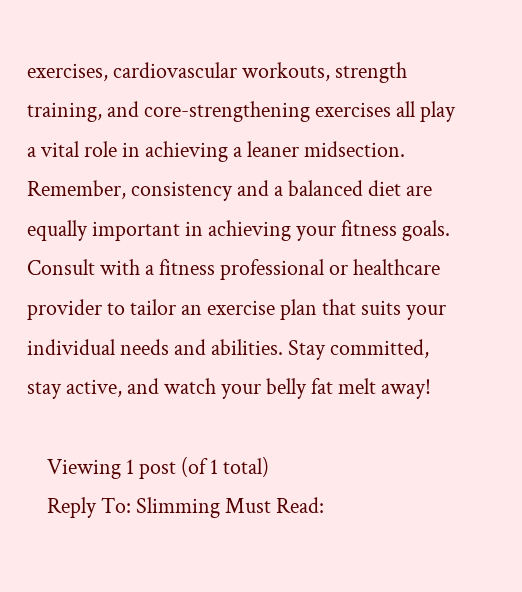exercises, cardiovascular workouts, strength training, and core-strengthening exercises all play a vital role in achieving a leaner midsection. Remember, consistency and a balanced diet are equally important in achieving your fitness goals. Consult with a fitness professional or healthcare provider to tailor an exercise plan that suits your individual needs and abilities. Stay committed, stay active, and watch your belly fat melt away!

    Viewing 1 post (of 1 total)
    Reply To: Slimming Must Read: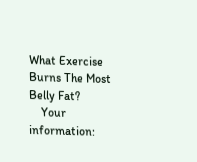What Exercise Burns The Most Belly Fat?
    Your information: